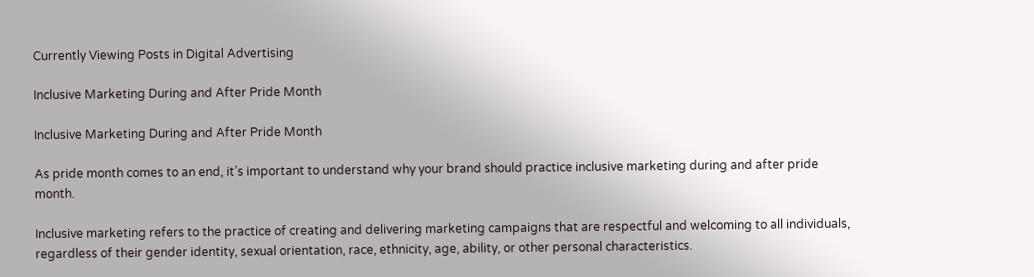Currently Viewing Posts in Digital Advertising

Inclusive Marketing During and After Pride Month

Inclusive Marketing During and After Pride Month

As pride month comes to an end, it’s important to understand why your brand should practice inclusive marketing during and after pride month.

Inclusive marketing refers to the practice of creating and delivering marketing campaigns that are respectful and welcoming to all individuals, regardless of their gender identity, sexual orientation, race, ethnicity, age, ability, or other personal characteristics.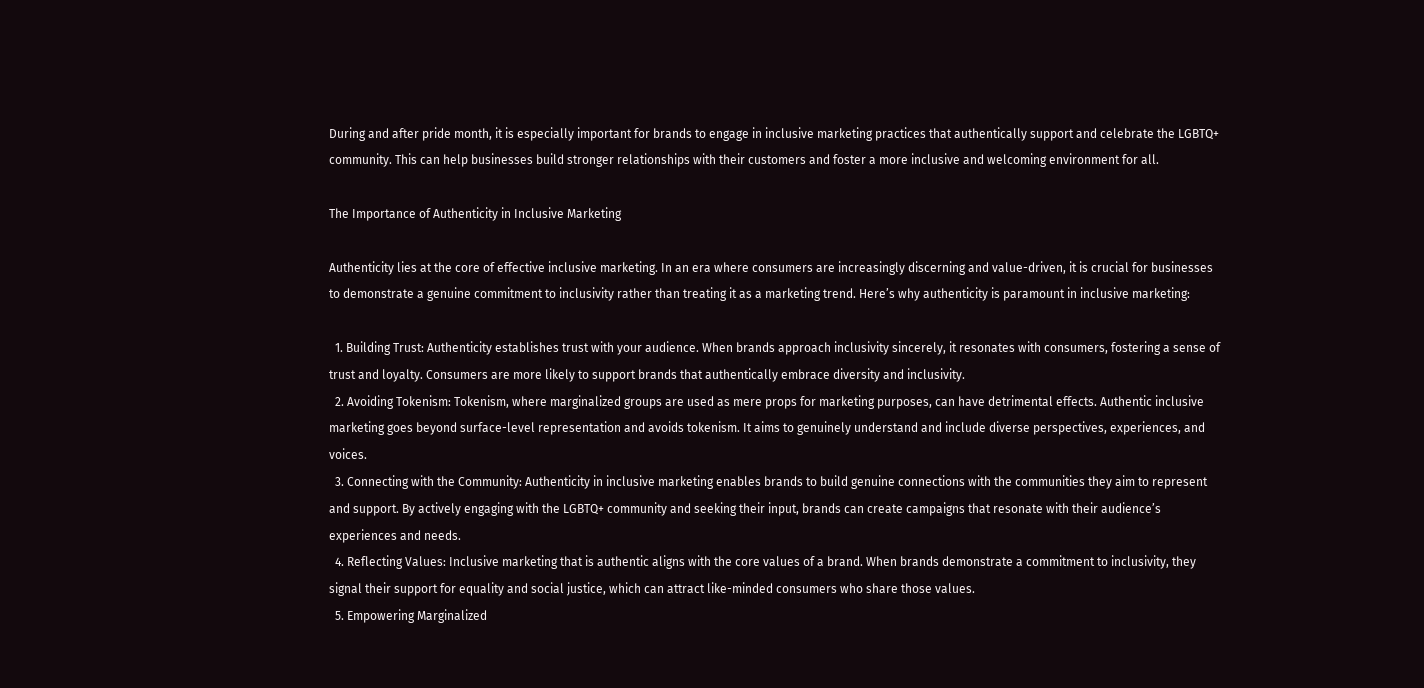During and after pride month, it is especially important for brands to engage in inclusive marketing practices that authentically support and celebrate the LGBTQ+ community. This can help businesses build stronger relationships with their customers and foster a more inclusive and welcoming environment for all.

The Importance of Authenticity in Inclusive Marketing

Authenticity lies at the core of effective inclusive marketing. In an era where consumers are increasingly discerning and value-driven, it is crucial for businesses to demonstrate a genuine commitment to inclusivity rather than treating it as a marketing trend. Here’s why authenticity is paramount in inclusive marketing:

  1. Building Trust: Authenticity establishes trust with your audience. When brands approach inclusivity sincerely, it resonates with consumers, fostering a sense of trust and loyalty. Consumers are more likely to support brands that authentically embrace diversity and inclusivity.
  2. Avoiding Tokenism: Tokenism, where marginalized groups are used as mere props for marketing purposes, can have detrimental effects. Authentic inclusive marketing goes beyond surface-level representation and avoids tokenism. It aims to genuinely understand and include diverse perspectives, experiences, and voices.
  3. Connecting with the Community: Authenticity in inclusive marketing enables brands to build genuine connections with the communities they aim to represent and support. By actively engaging with the LGBTQ+ community and seeking their input, brands can create campaigns that resonate with their audience’s experiences and needs.
  4. Reflecting Values: Inclusive marketing that is authentic aligns with the core values of a brand. When brands demonstrate a commitment to inclusivity, they signal their support for equality and social justice, which can attract like-minded consumers who share those values.
  5. Empowering Marginalized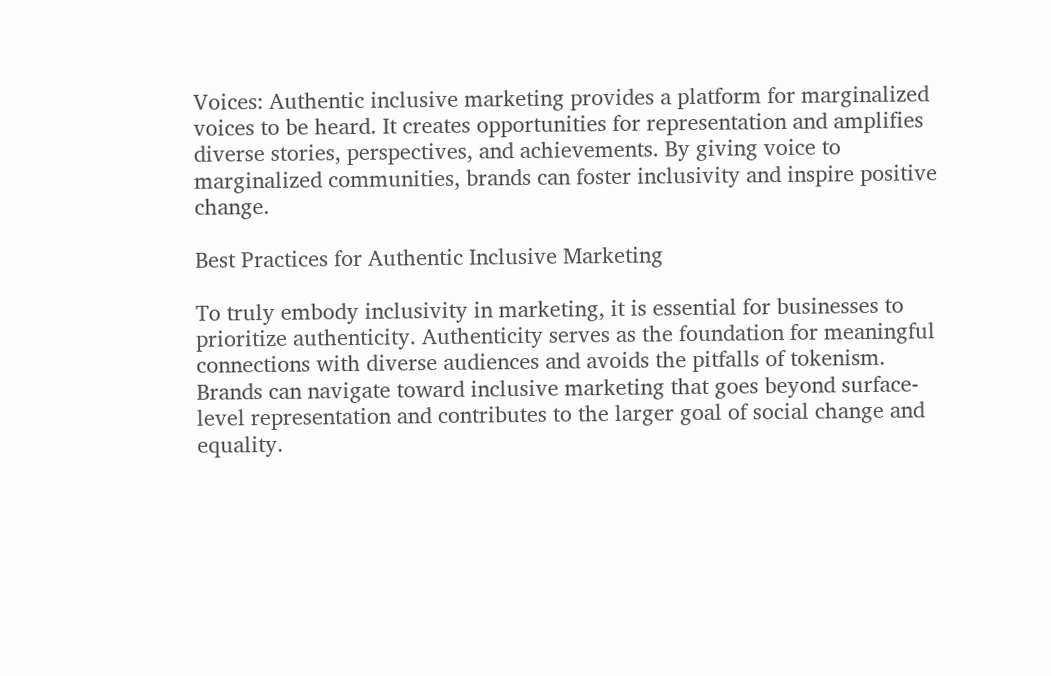Voices: Authentic inclusive marketing provides a platform for marginalized voices to be heard. It creates opportunities for representation and amplifies diverse stories, perspectives, and achievements. By giving voice to marginalized communities, brands can foster inclusivity and inspire positive change.

Best Practices for Authentic Inclusive Marketing

To truly embody inclusivity in marketing, it is essential for businesses to prioritize authenticity. Authenticity serves as the foundation for meaningful connections with diverse audiences and avoids the pitfalls of tokenism. Brands can navigate toward inclusive marketing that goes beyond surface-level representation and contributes to the larger goal of social change and equality.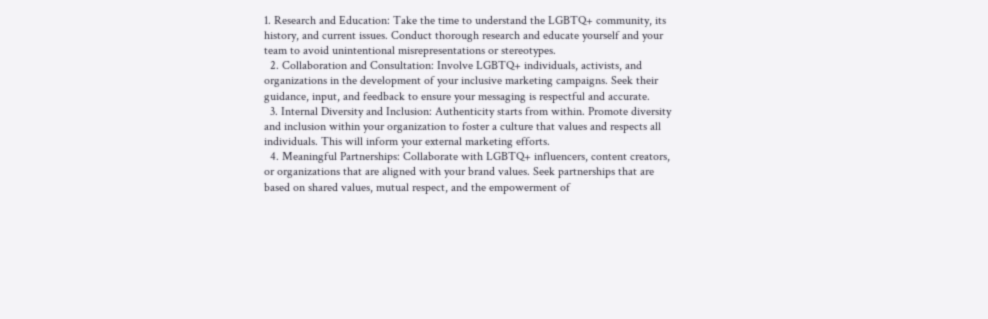1. Research and Education: Take the time to understand the LGBTQ+ community, its history, and current issues. Conduct thorough research and educate yourself and your team to avoid unintentional misrepresentations or stereotypes.
  2. Collaboration and Consultation: Involve LGBTQ+ individuals, activists, and organizations in the development of your inclusive marketing campaigns. Seek their guidance, input, and feedback to ensure your messaging is respectful and accurate.
  3. Internal Diversity and Inclusion: Authenticity starts from within. Promote diversity and inclusion within your organization to foster a culture that values and respects all individuals. This will inform your external marketing efforts.
  4. Meaningful Partnerships: Collaborate with LGBTQ+ influencers, content creators, or organizations that are aligned with your brand values. Seek partnerships that are based on shared values, mutual respect, and the empowerment of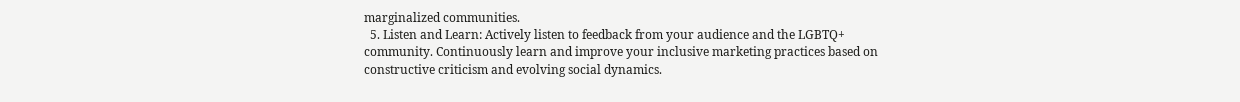marginalized communities.
  5. Listen and Learn: Actively listen to feedback from your audience and the LGBTQ+ community. Continuously learn and improve your inclusive marketing practices based on constructive criticism and evolving social dynamics.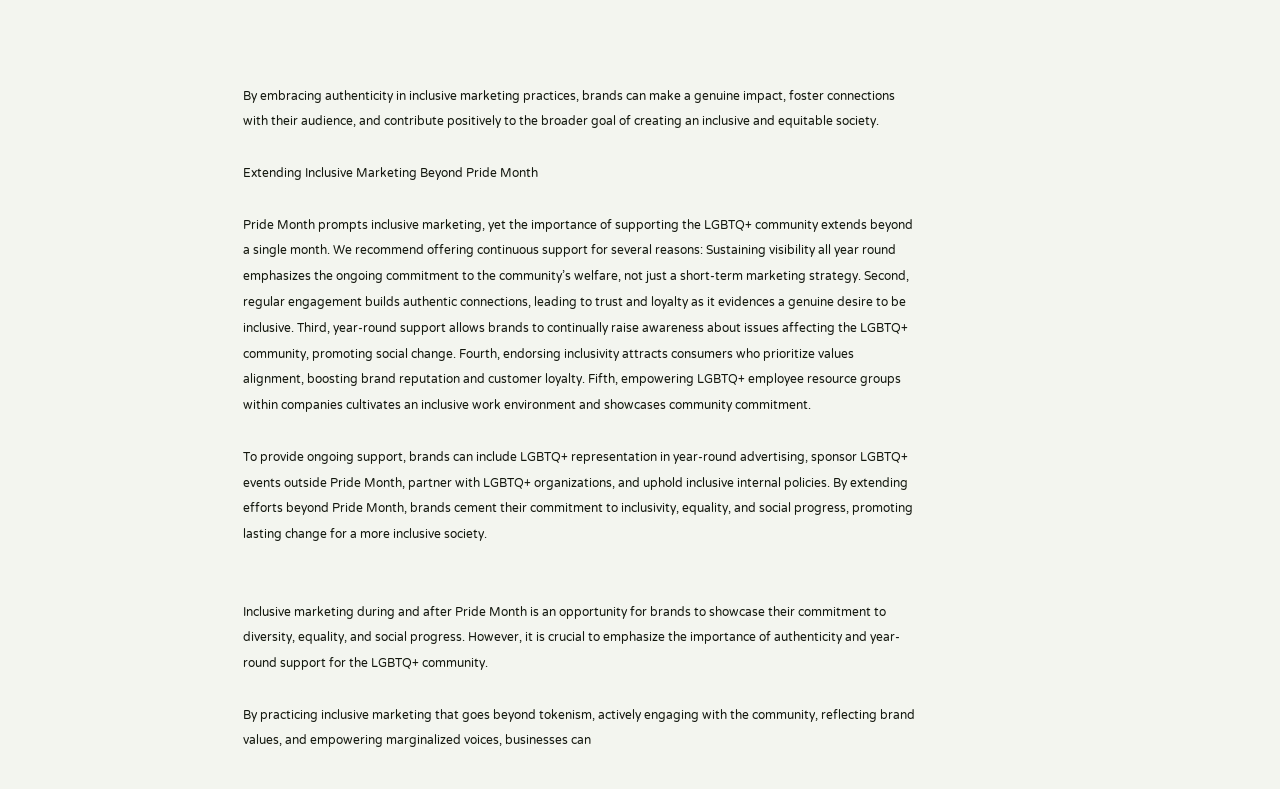By embracing authenticity in inclusive marketing practices, brands can make a genuine impact, foster connections with their audience, and contribute positively to the broader goal of creating an inclusive and equitable society.

Extending Inclusive Marketing Beyond Pride Month

Pride Month prompts inclusive marketing, yet the importance of supporting the LGBTQ+ community extends beyond a single month. We recommend offering continuous support for several reasons: Sustaining visibility all year round emphasizes the ongoing commitment to the community’s welfare, not just a short-term marketing strategy. Second, regular engagement builds authentic connections, leading to trust and loyalty as it evidences a genuine desire to be inclusive. Third, year-round support allows brands to continually raise awareness about issues affecting the LGBTQ+ community, promoting social change. Fourth, endorsing inclusivity attracts consumers who prioritize values alignment, boosting brand reputation and customer loyalty. Fifth, empowering LGBTQ+ employee resource groups within companies cultivates an inclusive work environment and showcases community commitment.

To provide ongoing support, brands can include LGBTQ+ representation in year-round advertising, sponsor LGBTQ+ events outside Pride Month, partner with LGBTQ+ organizations, and uphold inclusive internal policies. By extending efforts beyond Pride Month, brands cement their commitment to inclusivity, equality, and social progress, promoting lasting change for a more inclusive society.


Inclusive marketing during and after Pride Month is an opportunity for brands to showcase their commitment to diversity, equality, and social progress. However, it is crucial to emphasize the importance of authenticity and year-round support for the LGBTQ+ community.

By practicing inclusive marketing that goes beyond tokenism, actively engaging with the community, reflecting brand values, and empowering marginalized voices, businesses can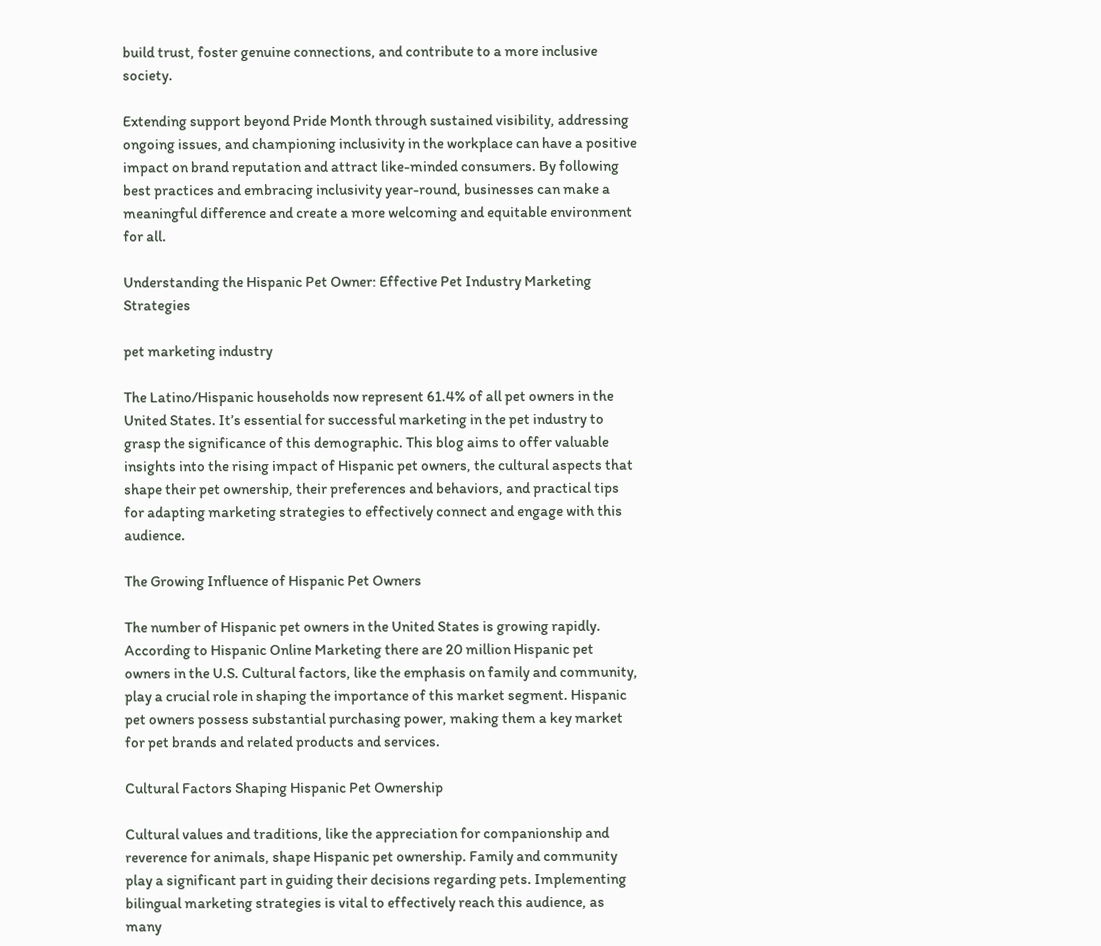build trust, foster genuine connections, and contribute to a more inclusive society.

Extending support beyond Pride Month through sustained visibility, addressing ongoing issues, and championing inclusivity in the workplace can have a positive impact on brand reputation and attract like-minded consumers. By following best practices and embracing inclusivity year-round, businesses can make a meaningful difference and create a more welcoming and equitable environment for all.

Understanding the Hispanic Pet Owner: Effective Pet Industry Marketing Strategies

pet marketing industry

The Latino/Hispanic households now represent 61.4% of all pet owners in the United States. It’s essential for successful marketing in the pet industry to grasp the significance of this demographic. This blog aims to offer valuable insights into the rising impact of Hispanic pet owners, the cultural aspects that shape their pet ownership, their preferences and behaviors, and practical tips for adapting marketing strategies to effectively connect and engage with this audience.

The Growing Influence of Hispanic Pet Owners

The number of Hispanic pet owners in the United States is growing rapidly. According to Hispanic Online Marketing there are 20 million Hispanic pet owners in the U.S. Cultural factors, like the emphasis on family and community, play a crucial role in shaping the importance of this market segment. Hispanic pet owners possess substantial purchasing power, making them a key market for pet brands and related products and services.

Cultural Factors Shaping Hispanic Pet Ownership

Cultural values and traditions, like the appreciation for companionship and reverence for animals, shape Hispanic pet ownership. Family and community play a significant part in guiding their decisions regarding pets. Implementing bilingual marketing strategies is vital to effectively reach this audience, as many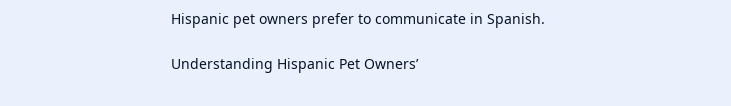Hispanic pet owners prefer to communicate in Spanish.

Understanding Hispanic Pet Owners’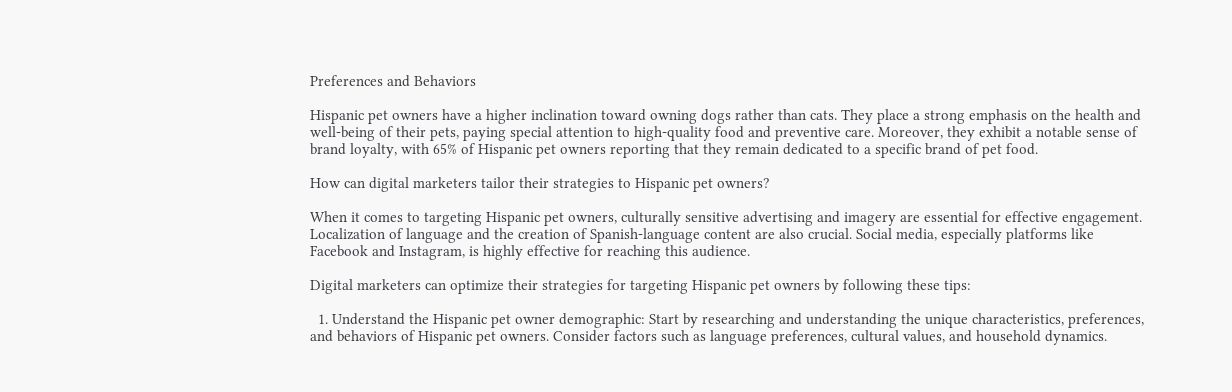Preferences and Behaviors

Hispanic pet owners have a higher inclination toward owning dogs rather than cats. They place a strong emphasis on the health and well-being of their pets, paying special attention to high-quality food and preventive care. Moreover, they exhibit a notable sense of brand loyalty, with 65% of Hispanic pet owners reporting that they remain dedicated to a specific brand of pet food.

How can digital marketers tailor their strategies to Hispanic pet owners?

When it comes to targeting Hispanic pet owners, culturally sensitive advertising and imagery are essential for effective engagement. Localization of language and the creation of Spanish-language content are also crucial. Social media, especially platforms like Facebook and Instagram, is highly effective for reaching this audience.

Digital marketers can optimize their strategies for targeting Hispanic pet owners by following these tips:

  1. Understand the Hispanic pet owner demographic: Start by researching and understanding the unique characteristics, preferences, and behaviors of Hispanic pet owners. Consider factors such as language preferences, cultural values, and household dynamics.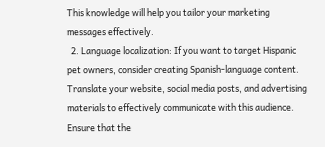This knowledge will help you tailor your marketing messages effectively.
  2. Language localization: If you want to target Hispanic pet owners, consider creating Spanish-language content. Translate your website, social media posts, and advertising materials to effectively communicate with this audience. Ensure that the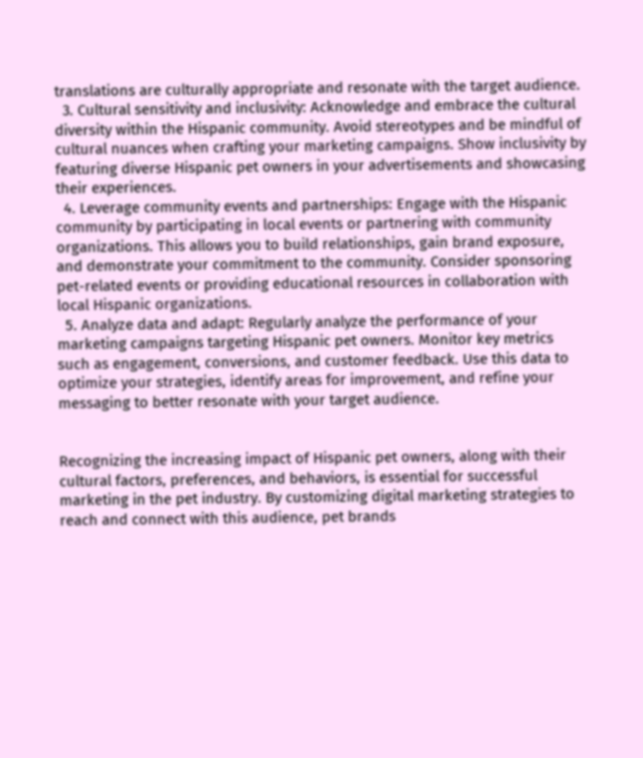translations are culturally appropriate and resonate with the target audience.
  3. Cultural sensitivity and inclusivity: Acknowledge and embrace the cultural diversity within the Hispanic community. Avoid stereotypes and be mindful of cultural nuances when crafting your marketing campaigns. Show inclusivity by featuring diverse Hispanic pet owners in your advertisements and showcasing their experiences.
  4. Leverage community events and partnerships: Engage with the Hispanic community by participating in local events or partnering with community organizations. This allows you to build relationships, gain brand exposure, and demonstrate your commitment to the community. Consider sponsoring pet-related events or providing educational resources in collaboration with local Hispanic organizations.
  5. Analyze data and adapt: Regularly analyze the performance of your marketing campaigns targeting Hispanic pet owners. Monitor key metrics such as engagement, conversions, and customer feedback. Use this data to optimize your strategies, identify areas for improvement, and refine your messaging to better resonate with your target audience.


Recognizing the increasing impact of Hispanic pet owners, along with their cultural factors, preferences, and behaviors, is essential for successful marketing in the pet industry. By customizing digital marketing strategies to reach and connect with this audience, pet brands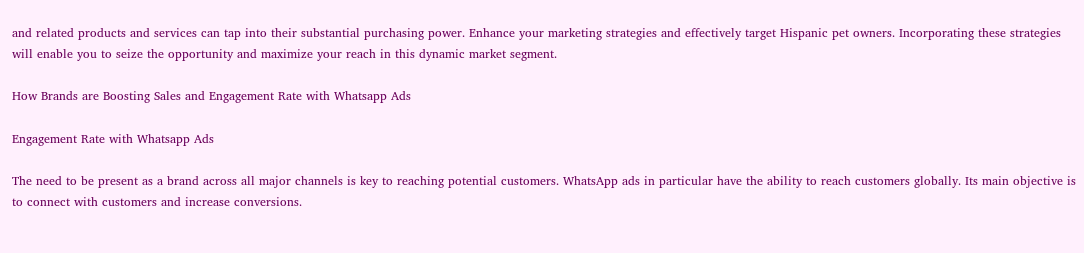and related products and services can tap into their substantial purchasing power. Enhance your marketing strategies and effectively target Hispanic pet owners. Incorporating these strategies will enable you to seize the opportunity and maximize your reach in this dynamic market segment.

How Brands are Boosting Sales and Engagement Rate with Whatsapp Ads

Engagement Rate with Whatsapp Ads

The need to be present as a brand across all major channels is key to reaching potential customers. WhatsApp ads in particular have the ability to reach customers globally. Its main objective is to connect with customers and increase conversions.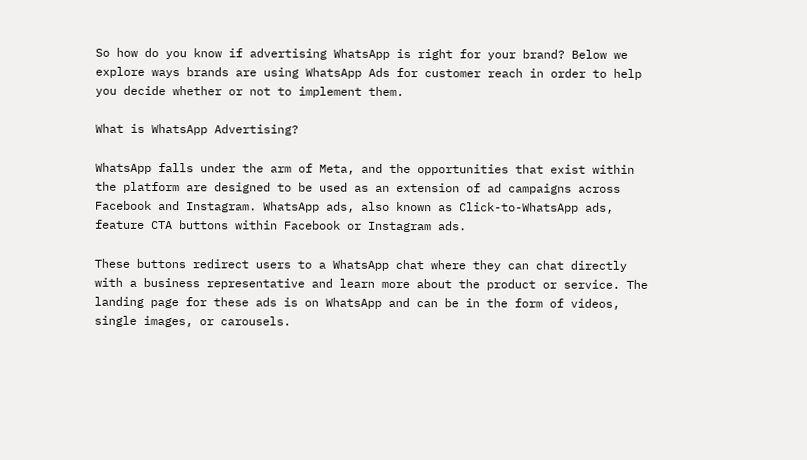So how do you know if advertising WhatsApp is right for your brand? Below we explore ways brands are using WhatsApp Ads for customer reach in order to help you decide whether or not to implement them.

What is WhatsApp Advertising?

WhatsApp falls under the arm of Meta, and the opportunities that exist within the platform are designed to be used as an extension of ad campaigns across Facebook and Instagram. WhatsApp ads, also known as Click-to-WhatsApp ads, feature CTA buttons within Facebook or Instagram ads.

These buttons redirect users to a WhatsApp chat where they can chat directly with a business representative and learn more about the product or service. The landing page for these ads is on WhatsApp and can be in the form of videos, single images, or carousels.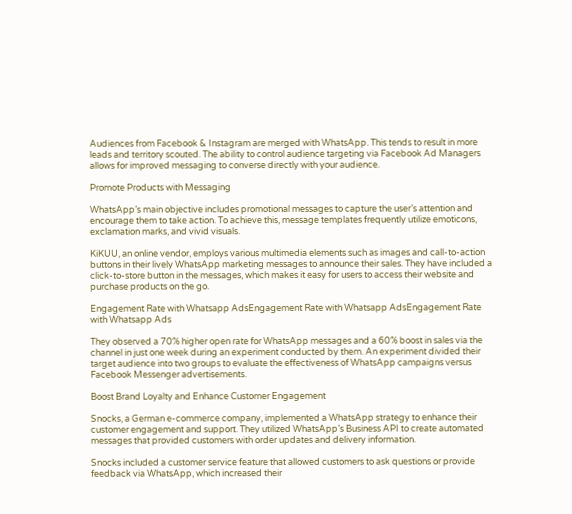Audiences from Facebook & Instagram are merged with WhatsApp. This tends to result in more leads and territory scouted. The ability to control audience targeting via Facebook Ad Managers allows for improved messaging to converse directly with your audience.

Promote Products with Messaging

WhatsApp’s main objective includes promotional messages to capture the user’s attention and encourage them to take action. To achieve this, message templates frequently utilize emoticons, exclamation marks, and vivid visuals.

KiKUU, an online vendor, employs various multimedia elements such as images and call-to-action buttons in their lively WhatsApp marketing messages to announce their sales. They have included a click-to-store button in the messages, which makes it easy for users to access their website and purchase products on the go.

Engagement Rate with Whatsapp AdsEngagement Rate with Whatsapp AdsEngagement Rate with Whatsapp Ads

They observed a 70% higher open rate for WhatsApp messages and a 60% boost in sales via the channel in just one week during an experiment conducted by them. An experiment divided their target audience into two groups to evaluate the effectiveness of WhatsApp campaigns versus Facebook Messenger advertisements.

Boost Brand Loyalty and Enhance Customer Engagement

Snocks, a German e-commerce company, implemented a WhatsApp strategy to enhance their customer engagement and support. They utilized WhatsApp’s Business API to create automated messages that provided customers with order updates and delivery information.

Snocks included a customer service feature that allowed customers to ask questions or provide feedback via WhatsApp, which increased their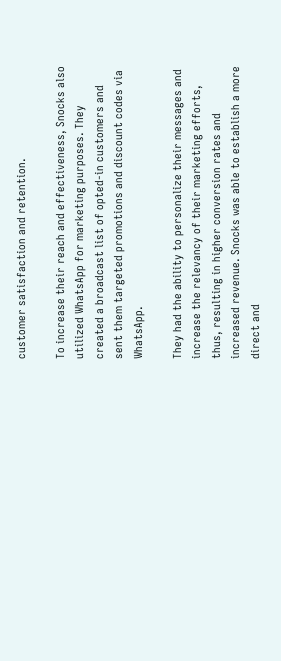customer satisfaction and retention.

To increase their reach and effectiveness, Snocks also utilized WhatsApp for marketing purposes. They created a broadcast list of opted-in customers and sent them targeted promotions and discount codes via WhatsApp.

They had the ability to personalize their messages and increase the relevancy of their marketing efforts, thus, resulting in higher conversion rates and increased revenue. Snocks was able to establish a more direct and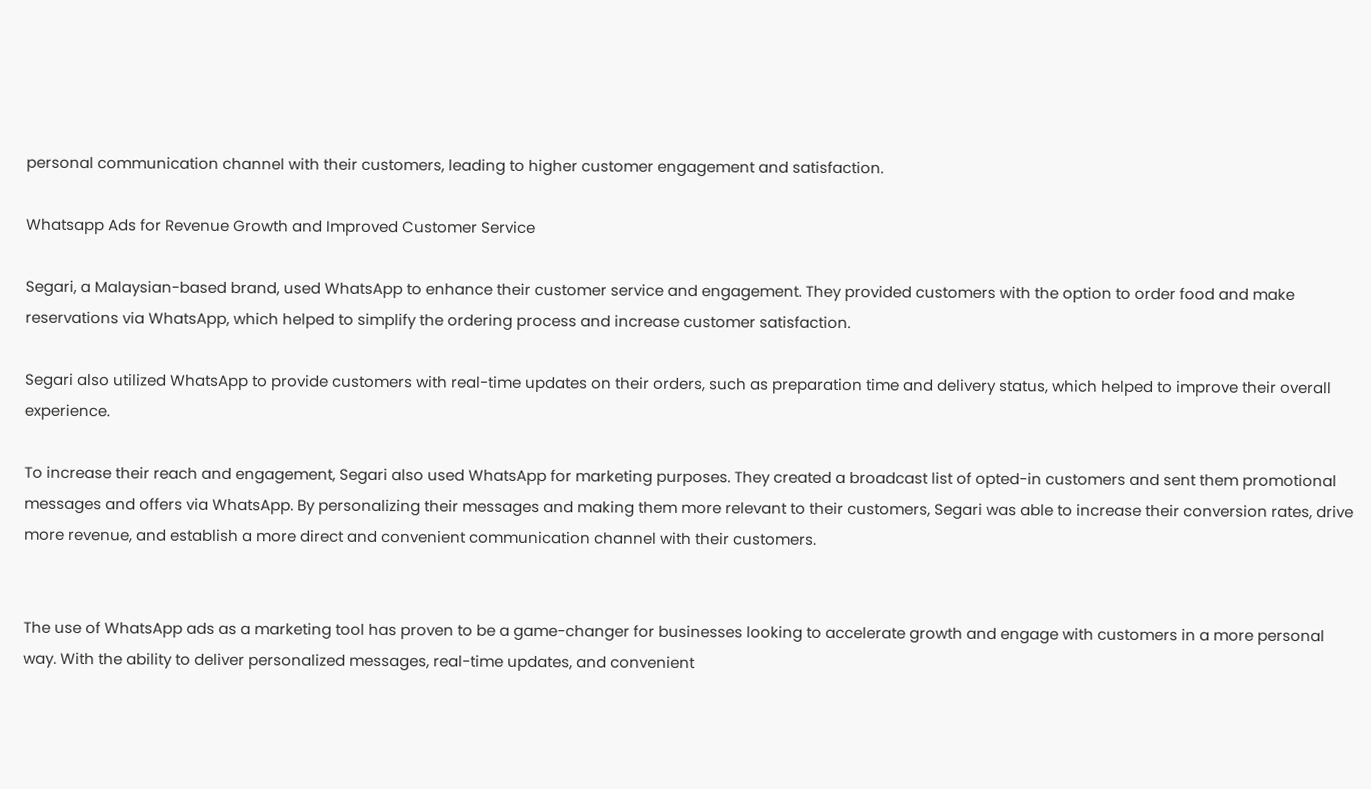personal communication channel with their customers, leading to higher customer engagement and satisfaction.

Whatsapp Ads for Revenue Growth and Improved Customer Service

Segari, a Malaysian-based brand, used WhatsApp to enhance their customer service and engagement. They provided customers with the option to order food and make reservations via WhatsApp, which helped to simplify the ordering process and increase customer satisfaction.

Segari also utilized WhatsApp to provide customers with real-time updates on their orders, such as preparation time and delivery status, which helped to improve their overall experience.

To increase their reach and engagement, Segari also used WhatsApp for marketing purposes. They created a broadcast list of opted-in customers and sent them promotional messages and offers via WhatsApp. By personalizing their messages and making them more relevant to their customers, Segari was able to increase their conversion rates, drive more revenue, and establish a more direct and convenient communication channel with their customers.


The use of WhatsApp ads as a marketing tool has proven to be a game-changer for businesses looking to accelerate growth and engage with customers in a more personal way. With the ability to deliver personalized messages, real-time updates, and convenient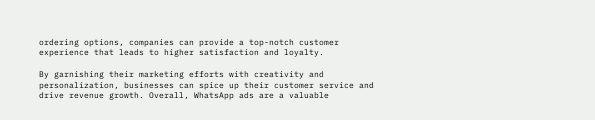ordering options, companies can provide a top-notch customer experience that leads to higher satisfaction and loyalty.

By garnishing their marketing efforts with creativity and personalization, businesses can spice up their customer service and drive revenue growth. Overall, WhatsApp ads are a valuable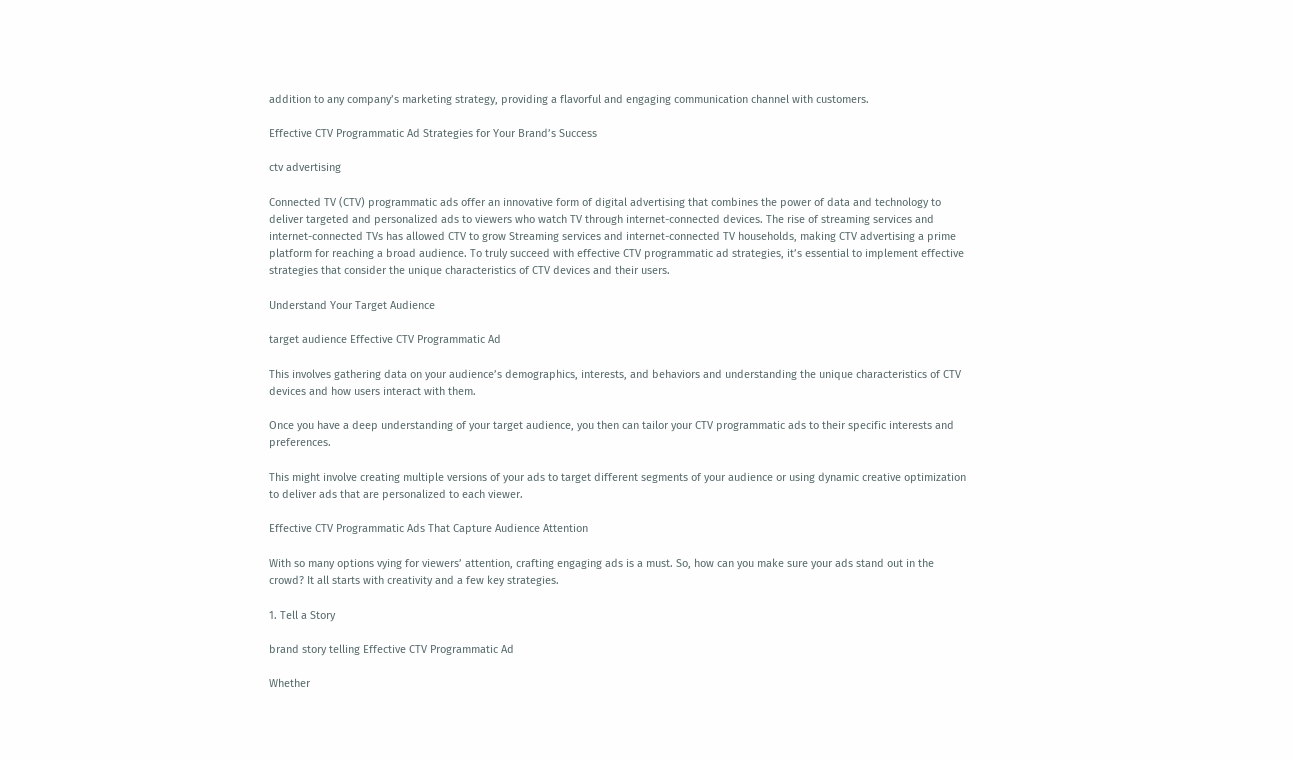addition to any company’s marketing strategy, providing a flavorful and engaging communication channel with customers.

Effective CTV Programmatic Ad Strategies for Your Brand’s Success

ctv advertising

Connected TV (CTV) programmatic ads offer an innovative form of digital advertising that combines the power of data and technology to deliver targeted and personalized ads to viewers who watch TV through internet-connected devices. The rise of streaming services and internet-connected TVs has allowed CTV to grow Streaming services and internet-connected TV households, making CTV advertising a prime platform for reaching a broad audience. To truly succeed with effective CTV programmatic ad strategies, it’s essential to implement effective strategies that consider the unique characteristics of CTV devices and their users.

Understand Your Target Audience

target audience Effective CTV Programmatic Ad

This involves gathering data on your audience’s demographics, interests, and behaviors and understanding the unique characteristics of CTV devices and how users interact with them.

Once you have a deep understanding of your target audience, you then can tailor your CTV programmatic ads to their specific interests and preferences.

This might involve creating multiple versions of your ads to target different segments of your audience or using dynamic creative optimization to deliver ads that are personalized to each viewer.

Effective CTV Programmatic Ads That Capture Audience Attention

With so many options vying for viewers’ attention, crafting engaging ads is a must. So, how can you make sure your ads stand out in the crowd? It all starts with creativity and a few key strategies.

1. Tell a Story

brand story telling Effective CTV Programmatic Ad

Whether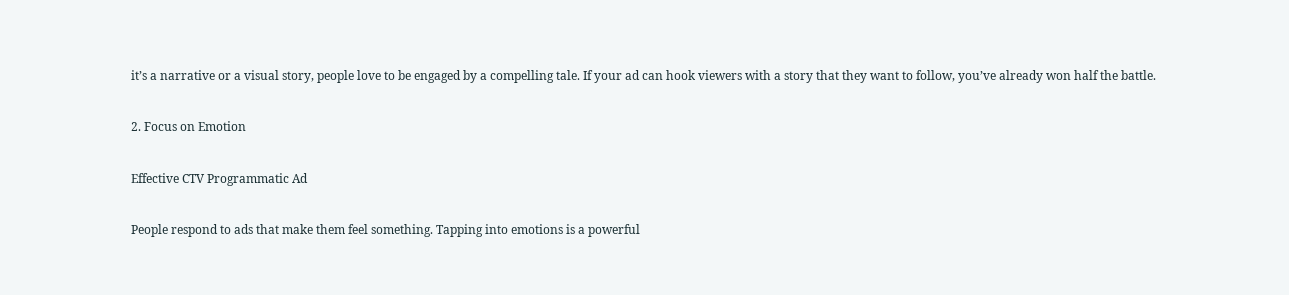it’s a narrative or a visual story, people love to be engaged by a compelling tale. If your ad can hook viewers with a story that they want to follow, you’ve already won half the battle.

2. Focus on Emotion

Effective CTV Programmatic Ad

People respond to ads that make them feel something. Tapping into emotions is a powerful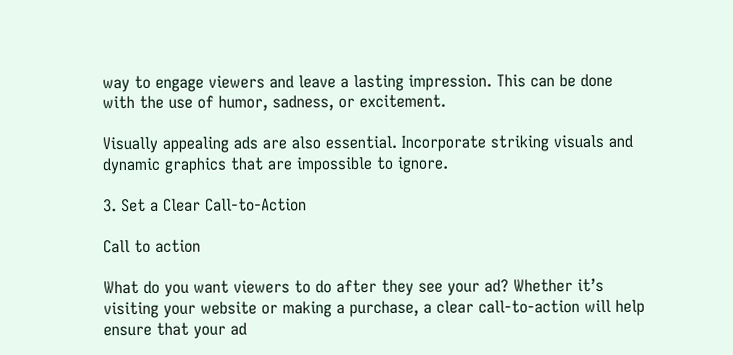way to engage viewers and leave a lasting impression. This can be done with the use of humor, sadness, or excitement.

Visually appealing ads are also essential. Incorporate striking visuals and dynamic graphics that are impossible to ignore.

3. Set a Clear Call-to-Action

Call to action

What do you want viewers to do after they see your ad? Whether it’s visiting your website or making a purchase, a clear call-to-action will help ensure that your ad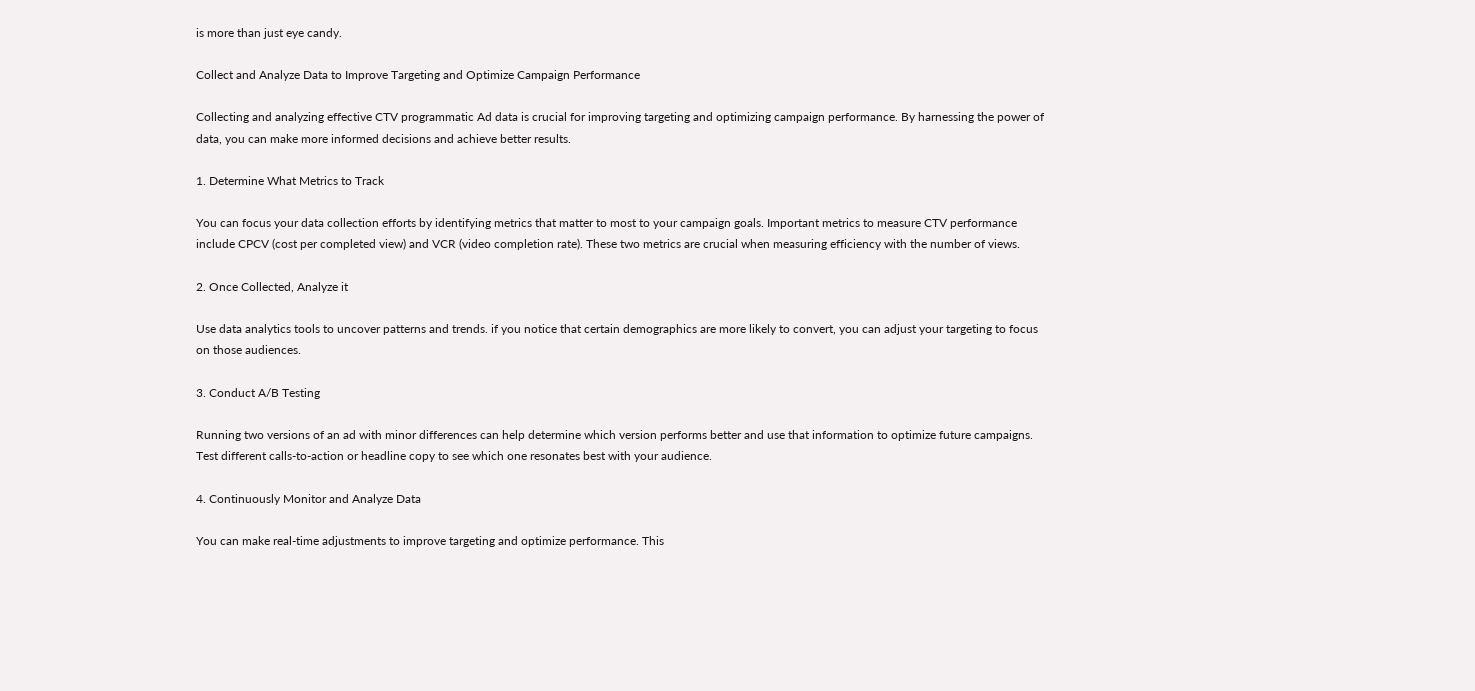is more than just eye candy.

Collect and Analyze Data to Improve Targeting and Optimize Campaign Performance

Collecting and analyzing effective CTV programmatic Ad data is crucial for improving targeting and optimizing campaign performance. By harnessing the power of data, you can make more informed decisions and achieve better results.

1. Determine What Metrics to Track

You can focus your data collection efforts by identifying metrics that matter to most to your campaign goals. Important metrics to measure CTV performance include CPCV (cost per completed view) and VCR (video completion rate). These two metrics are crucial when measuring efficiency with the number of views.

2. Once Collected, Analyze it

Use data analytics tools to uncover patterns and trends. if you notice that certain demographics are more likely to convert, you can adjust your targeting to focus on those audiences.

3. Conduct A/B Testing

Running two versions of an ad with minor differences can help determine which version performs better and use that information to optimize future campaigns. Test different calls-to-action or headline copy to see which one resonates best with your audience.

4. Continuously Monitor and Analyze Data

You can make real-time adjustments to improve targeting and optimize performance. This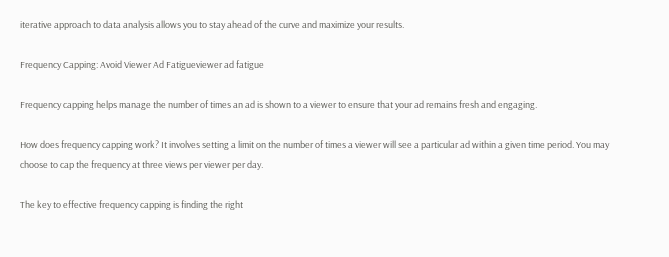iterative approach to data analysis allows you to stay ahead of the curve and maximize your results.

Frequency Capping: Avoid Viewer Ad Fatigueviewer ad fatigue

Frequency capping helps manage the number of times an ad is shown to a viewer to ensure that your ad remains fresh and engaging.

How does frequency capping work? It involves setting a limit on the number of times a viewer will see a particular ad within a given time period. You may choose to cap the frequency at three views per viewer per day.

The key to effective frequency capping is finding the right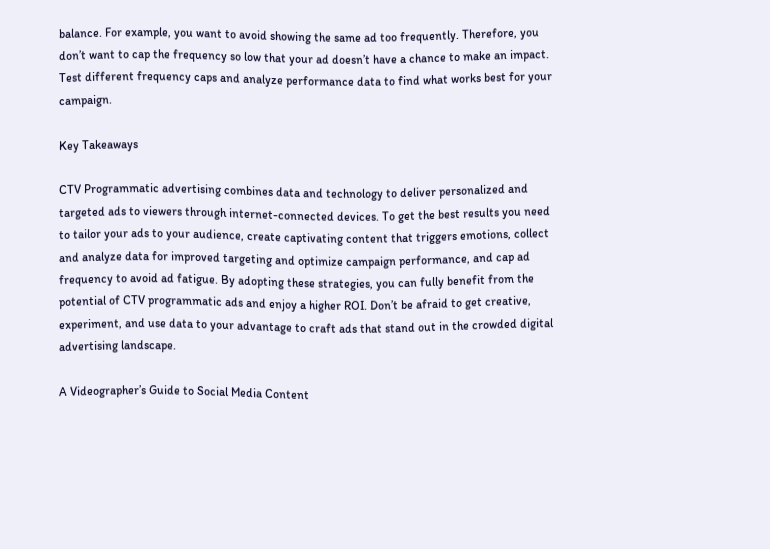balance. For example, you want to avoid showing the same ad too frequently. Therefore, you don’t want to cap the frequency so low that your ad doesn’t have a chance to make an impact. Test different frequency caps and analyze performance data to find what works best for your campaign.

Key Takeaways

CTV Programmatic advertising combines data and technology to deliver personalized and targeted ads to viewers through internet-connected devices. To get the best results you need to tailor your ads to your audience, create captivating content that triggers emotions, collect and analyze data for improved targeting and optimize campaign performance, and cap ad frequency to avoid ad fatigue. By adopting these strategies, you can fully benefit from the potential of CTV programmatic ads and enjoy a higher ROI. Don’t be afraid to get creative, experiment, and use data to your advantage to craft ads that stand out in the crowded digital advertising landscape.

A Videographer’s Guide to Social Media Content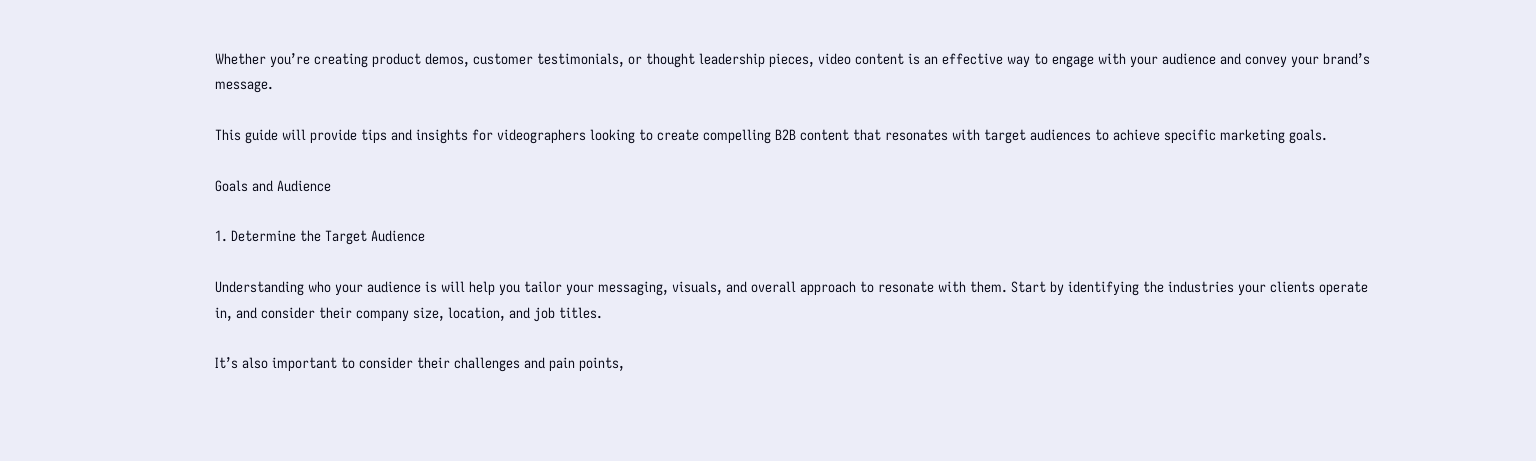Whether you’re creating product demos, customer testimonials, or thought leadership pieces, video content is an effective way to engage with your audience and convey your brand’s message.

This guide will provide tips and insights for videographers looking to create compelling B2B content that resonates with target audiences to achieve specific marketing goals.

Goals and Audience

1. Determine the Target Audience

Understanding who your audience is will help you tailor your messaging, visuals, and overall approach to resonate with them. Start by identifying the industries your clients operate in, and consider their company size, location, and job titles.

It’s also important to consider their challenges and pain points,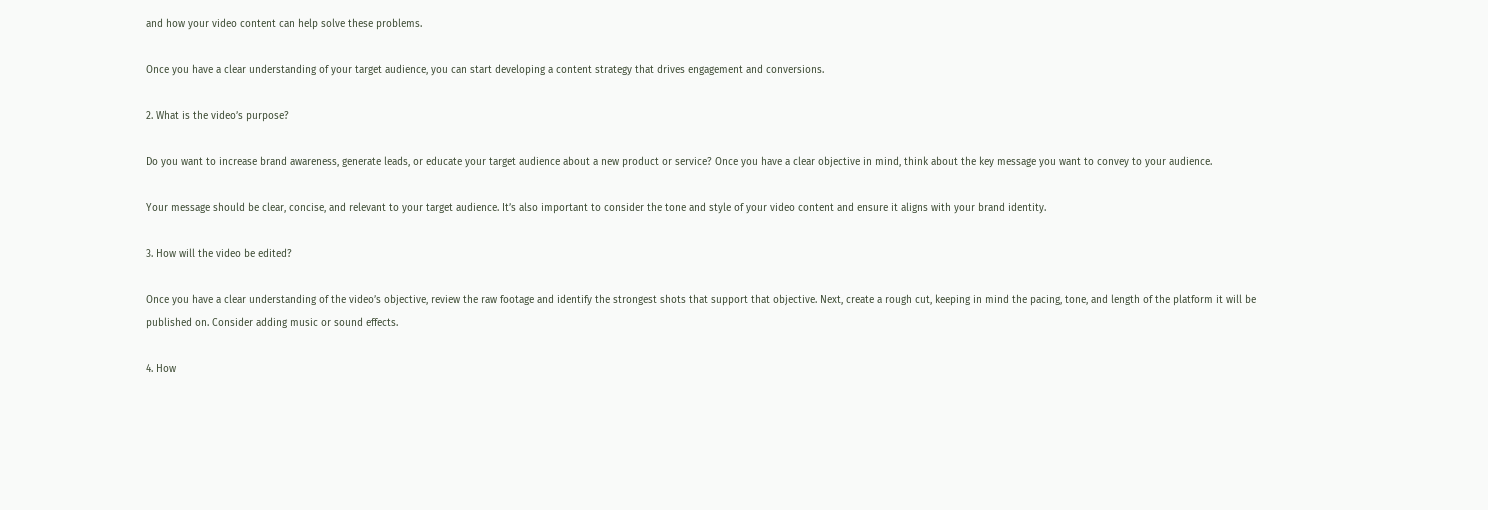and how your video content can help solve these problems.

Once you have a clear understanding of your target audience, you can start developing a content strategy that drives engagement and conversions.

2. What is the video’s purpose?

Do you want to increase brand awareness, generate leads, or educate your target audience about a new product or service? Once you have a clear objective in mind, think about the key message you want to convey to your audience.

Your message should be clear, concise, and relevant to your target audience. It’s also important to consider the tone and style of your video content and ensure it aligns with your brand identity.

3. How will the video be edited?

Once you have a clear understanding of the video’s objective, review the raw footage and identify the strongest shots that support that objective. Next, create a rough cut, keeping in mind the pacing, tone, and length of the platform it will be published on. Consider adding music or sound effects.

4. How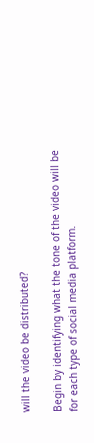will the video be distributed?

Begin by identifying what the tone of the video will be for each type of social media platform.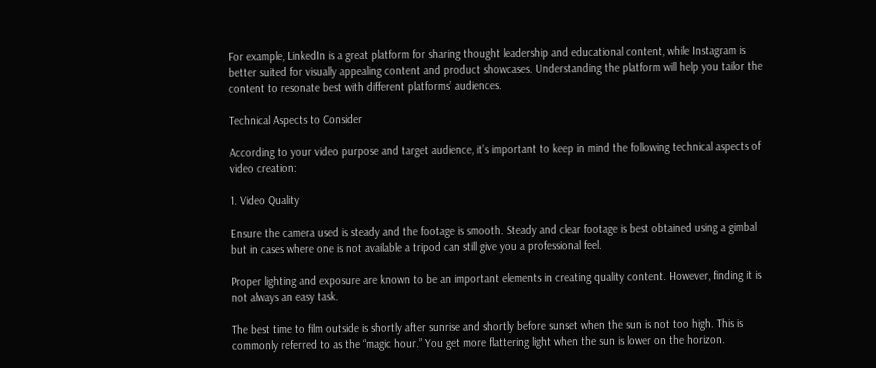For example, LinkedIn is a great platform for sharing thought leadership and educational content, while Instagram is better suited for visually appealing content and product showcases. Understanding the platform will help you tailor the content to resonate best with different platforms’ audiences.

Technical Aspects to Consider

According to your video purpose and target audience, it’s important to keep in mind the following technical aspects of video creation:

1. Video Quality

Ensure the camera used is steady and the footage is smooth. Steady and clear footage is best obtained using a gimbal but in cases where one is not available a tripod can still give you a professional feel.

Proper lighting and exposure are known to be an important elements in creating quality content. However, finding it is not always an easy task.

The best time to film outside is shortly after sunrise and shortly before sunset when the sun is not too high. This is commonly referred to as the “magic hour.” You get more flattering light when the sun is lower on the horizon.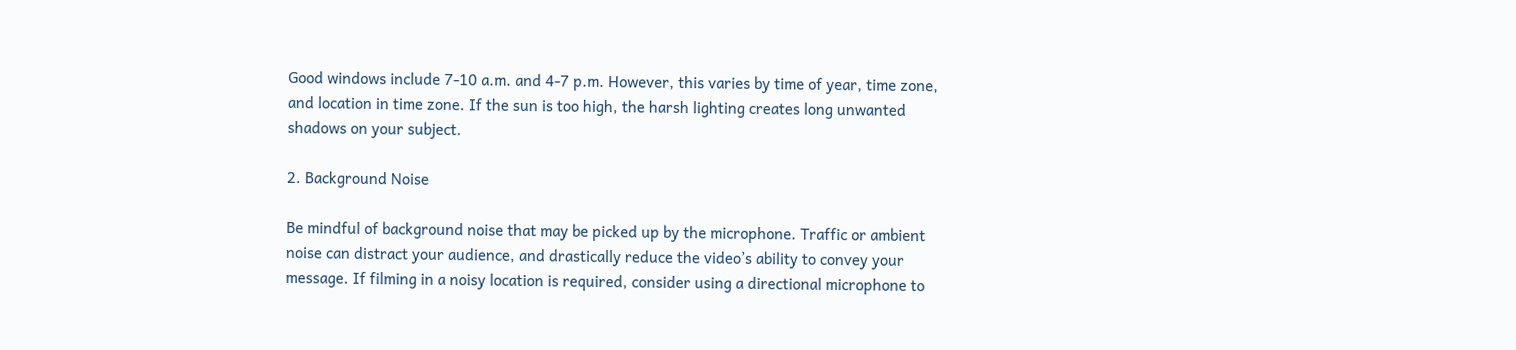Good windows include 7-10 a.m. and 4-7 p.m. However, this varies by time of year, time zone, and location in time zone. If the sun is too high, the harsh lighting creates long unwanted shadows on your subject.

2. Background Noise

Be mindful of background noise that may be picked up by the microphone. Traffic or ambient noise can distract your audience, and drastically reduce the video’s ability to convey your message. If filming in a noisy location is required, consider using a directional microphone to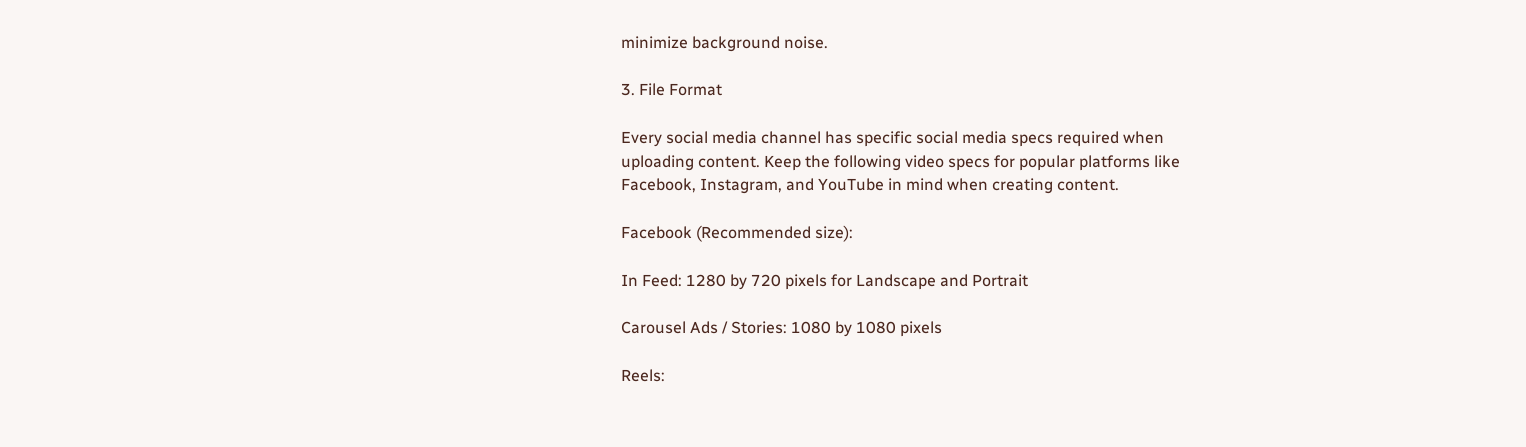minimize background noise.

3. File Format

Every social media channel has specific social media specs required when uploading content. Keep the following video specs for popular platforms like Facebook, Instagram, and YouTube in mind when creating content.

Facebook (Recommended size):

In Feed: 1280 by 720 pixels for Landscape and Portrait

Carousel Ads / Stories: 1080 by 1080 pixels

Reels: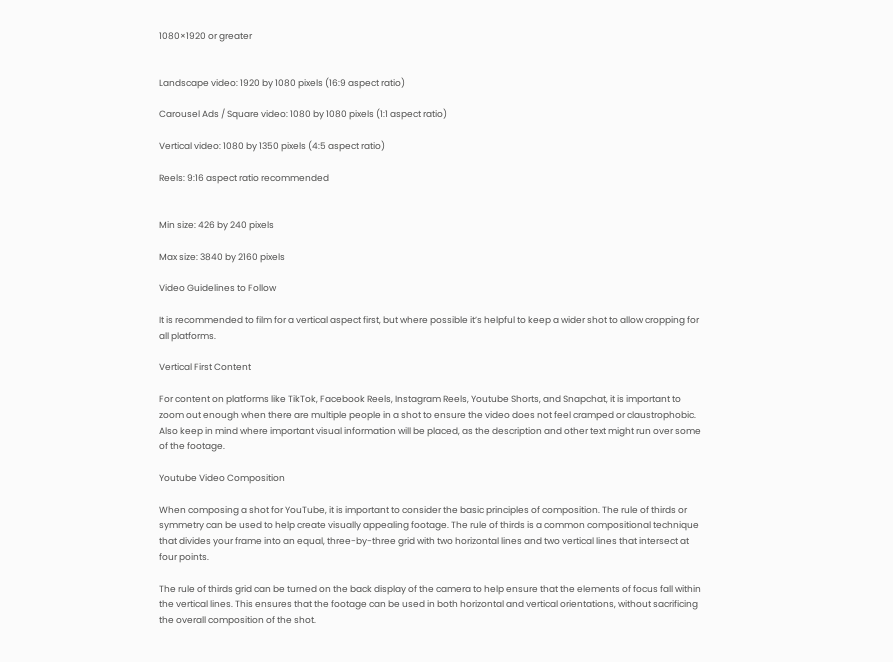1080×1920 or greater


Landscape video: 1920 by 1080 pixels (16:9 aspect ratio)

Carousel Ads / Square video: 1080 by 1080 pixels (1:1 aspect ratio)

Vertical video: 1080 by 1350 pixels (4:5 aspect ratio)

Reels: 9:16 aspect ratio recommended


Min size: 426 by 240 pixels

Max size: 3840 by 2160 pixels

Video Guidelines to Follow

It is recommended to film for a vertical aspect first, but where possible it’s helpful to keep a wider shot to allow cropping for all platforms.

Vertical First Content

For content on platforms like TikTok, Facebook Reels, Instagram Reels, Youtube Shorts, and Snapchat, it is important to zoom out enough when there are multiple people in a shot to ensure the video does not feel cramped or claustrophobic. Also keep in mind where important visual information will be placed, as the description and other text might run over some of the footage.

Youtube Video Composition

When composing a shot for YouTube, it is important to consider the basic principles of composition. The rule of thirds or symmetry can be used to help create visually appealing footage. The rule of thirds is a common compositional technique that divides your frame into an equal, three-by-three grid with two horizontal lines and two vertical lines that intersect at four points.

The rule of thirds grid can be turned on the back display of the camera to help ensure that the elements of focus fall within the vertical lines. This ensures that the footage can be used in both horizontal and vertical orientations, without sacrificing the overall composition of the shot.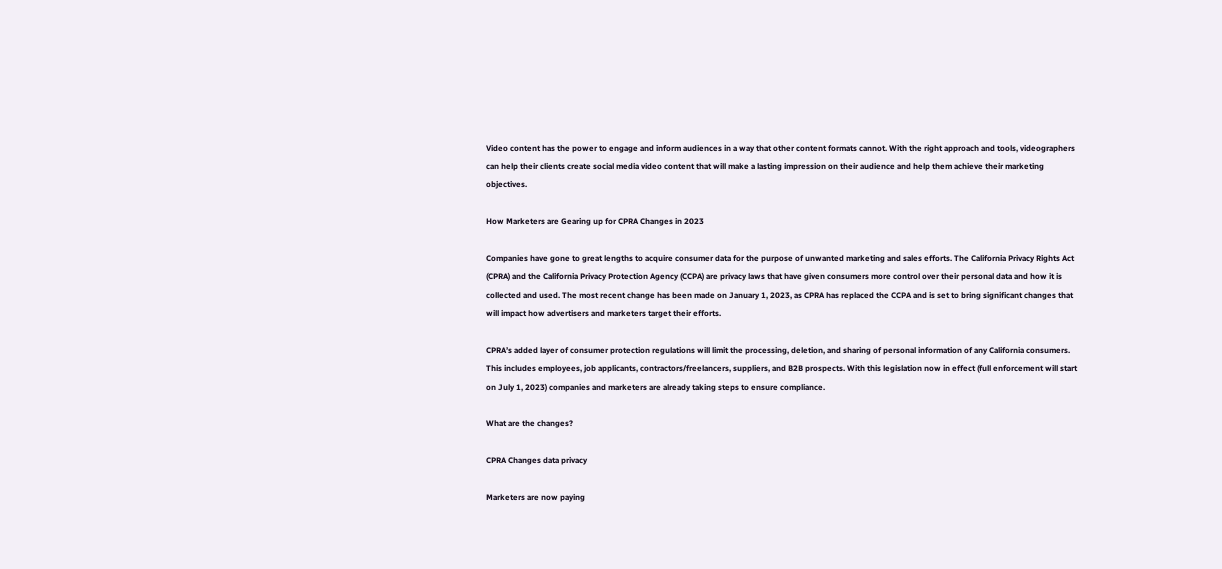Video content has the power to engage and inform audiences in a way that other content formats cannot. With the right approach and tools, videographers can help their clients create social media video content that will make a lasting impression on their audience and help them achieve their marketing objectives.

How Marketers are Gearing up for CPRA Changes in 2023

Companies have gone to great lengths to acquire consumer data for the purpose of unwanted marketing and sales efforts. The California Privacy Rights Act (CPRA) and the California Privacy Protection Agency (CCPA) are privacy laws that have given consumers more control over their personal data and how it is collected and used. The most recent change has been made on January 1, 2023, as CPRA has replaced the CCPA and is set to bring significant changes that will impact how advertisers and marketers target their efforts.

CPRA’s added layer of consumer protection regulations will limit the processing, deletion, and sharing of personal information of any California consumers. This includes employees, job applicants, contractors/freelancers, suppliers, and B2B prospects. With this legislation now in effect (full enforcement will start on July 1, 2023) companies and marketers are already taking steps to ensure compliance.

What are the changes?

CPRA Changes data privacy

Marketers are now paying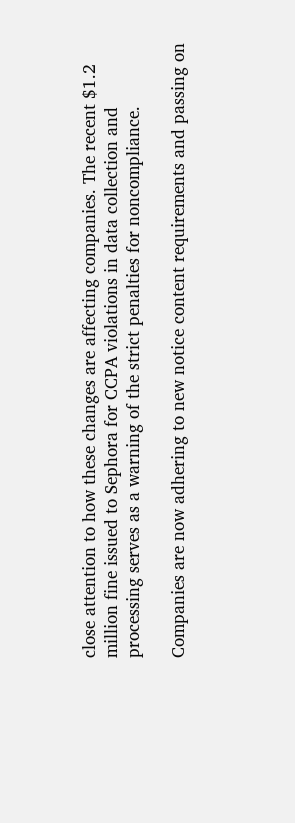close attention to how these changes are affecting companies. The recent $1.2 million fine issued to Sephora for CCPA violations in data collection and processing serves as a warning of the strict penalties for noncompliance.

Companies are now adhering to new notice content requirements and passing on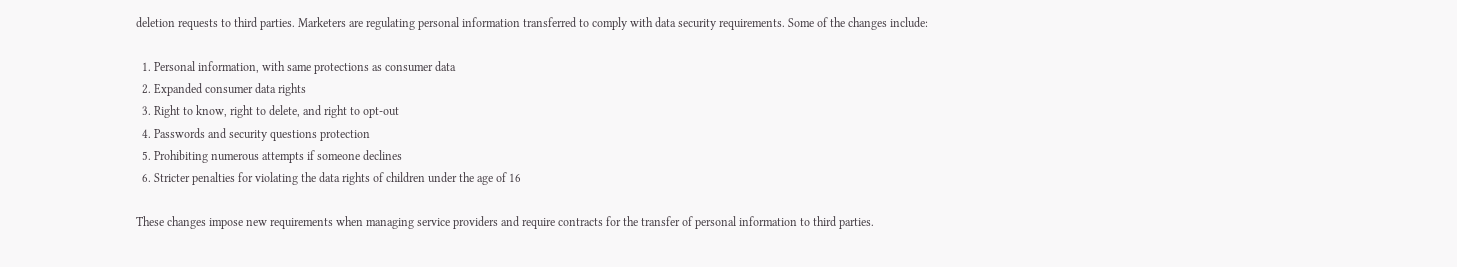deletion requests to third parties. Marketers are regulating personal information transferred to comply with data security requirements. Some of the changes include:

  1. Personal information, with same protections as consumer data
  2. Expanded consumer data rights
  3. Right to know, right to delete, and right to opt-out
  4. Passwords and security questions protection
  5. Prohibiting numerous attempts if someone declines
  6. Stricter penalties for violating the data rights of children under the age of 16

These changes impose new requirements when managing service providers and require contracts for the transfer of personal information to third parties.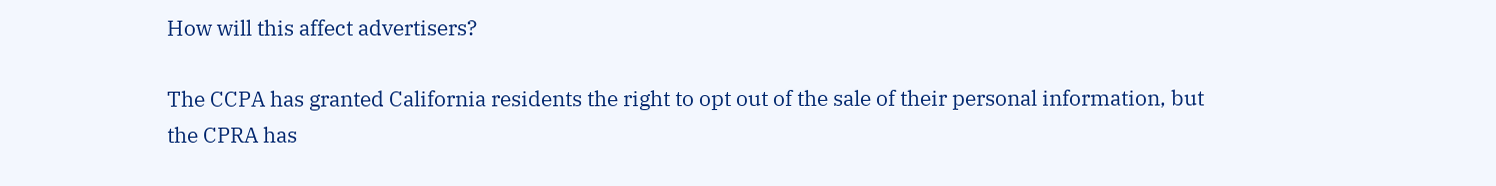How will this affect advertisers?

The CCPA has granted California residents the right to opt out of the sale of their personal information, but the CPRA has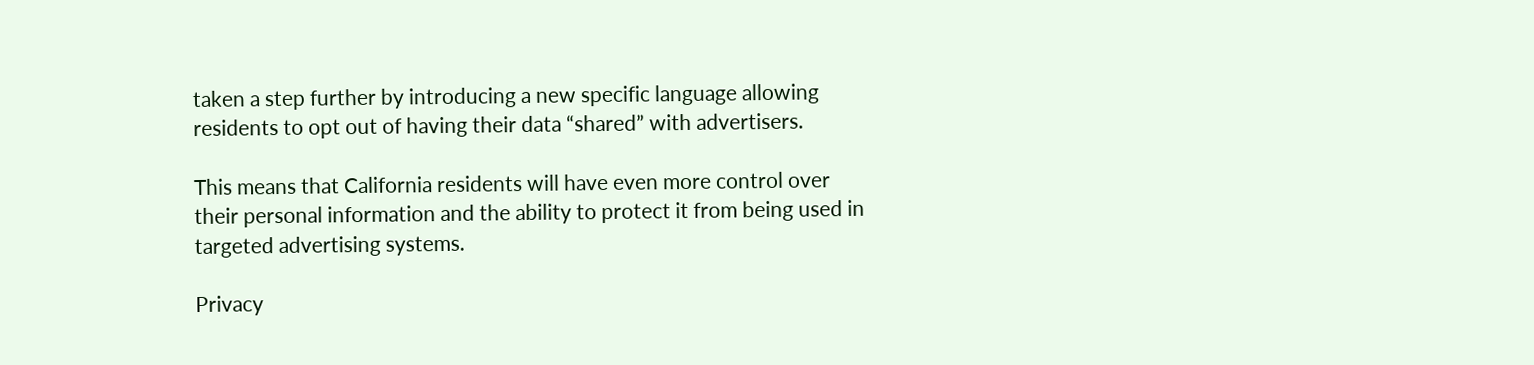taken a step further by introducing a new specific language allowing residents to opt out of having their data “shared” with advertisers.

This means that California residents will have even more control over their personal information and the ability to protect it from being used in targeted advertising systems.

Privacy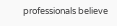professionals believe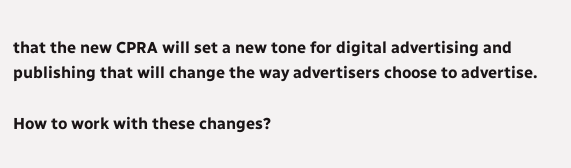that the new CPRA will set a new tone for digital advertising and publishing that will change the way advertisers choose to advertise.

How to work with these changes?